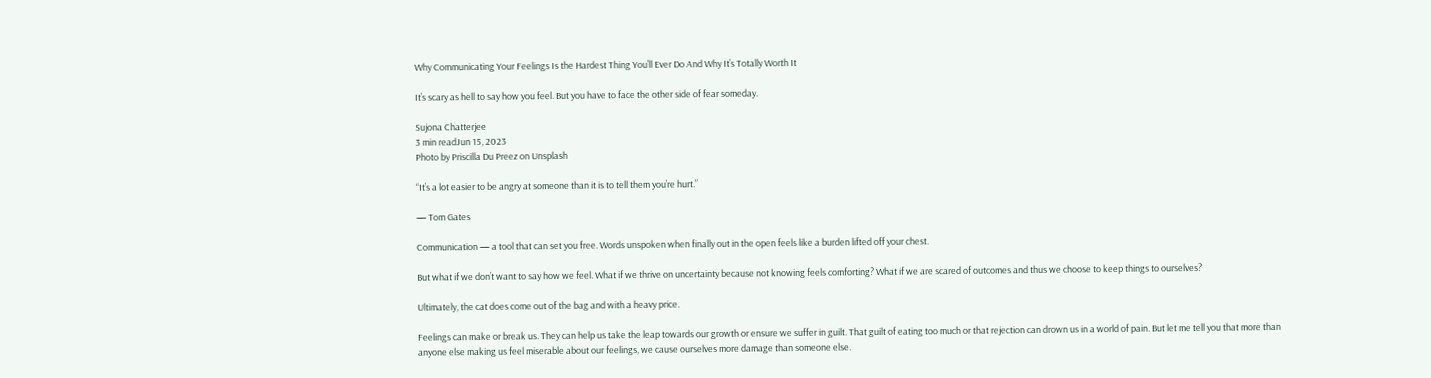Why Communicating Your Feelings Is the Hardest Thing You’ll Ever Do And Why It’s Totally Worth It

It’s scary as hell to say how you feel. But you have to face the other side of fear someday.

Sujona Chatterjee
3 min readJun 15, 2023
Photo by Priscilla Du Preez on Unsplash

“It’s a lot easier to be angry at someone than it is to tell them you’re hurt.”

— Tom Gates

Communication — a tool that can set you free. Words unspoken when finally out in the open feels like a burden lifted off your chest.

But what if we don’t want to say how we feel. What if we thrive on uncertainty because not knowing feels comforting? What if we are scared of outcomes and thus we choose to keep things to ourselves?

Ultimately, the cat does come out of the bag and with a heavy price.

Feelings can make or break us. They can help us take the leap towards our growth or ensure we suffer in guilt. That guilt of eating too much or that rejection can drown us in a world of pain. But let me tell you that more than anyone else making us feel miserable about our feelings, we cause ourselves more damage than someone else.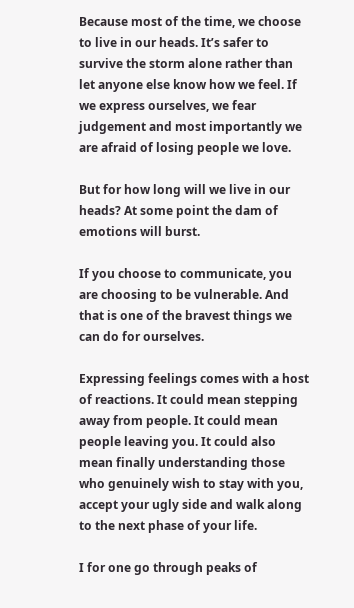Because most of the time, we choose to live in our heads. It’s safer to survive the storm alone rather than let anyone else know how we feel. If we express ourselves, we fear judgement and most importantly we are afraid of losing people we love.

But for how long will we live in our heads? At some point the dam of emotions will burst.

If you choose to communicate, you are choosing to be vulnerable. And that is one of the bravest things we can do for ourselves.

Expressing feelings comes with a host of reactions. It could mean stepping away from people. It could mean people leaving you. It could also mean finally understanding those who genuinely wish to stay with you, accept your ugly side and walk along to the next phase of your life.

I for one go through peaks of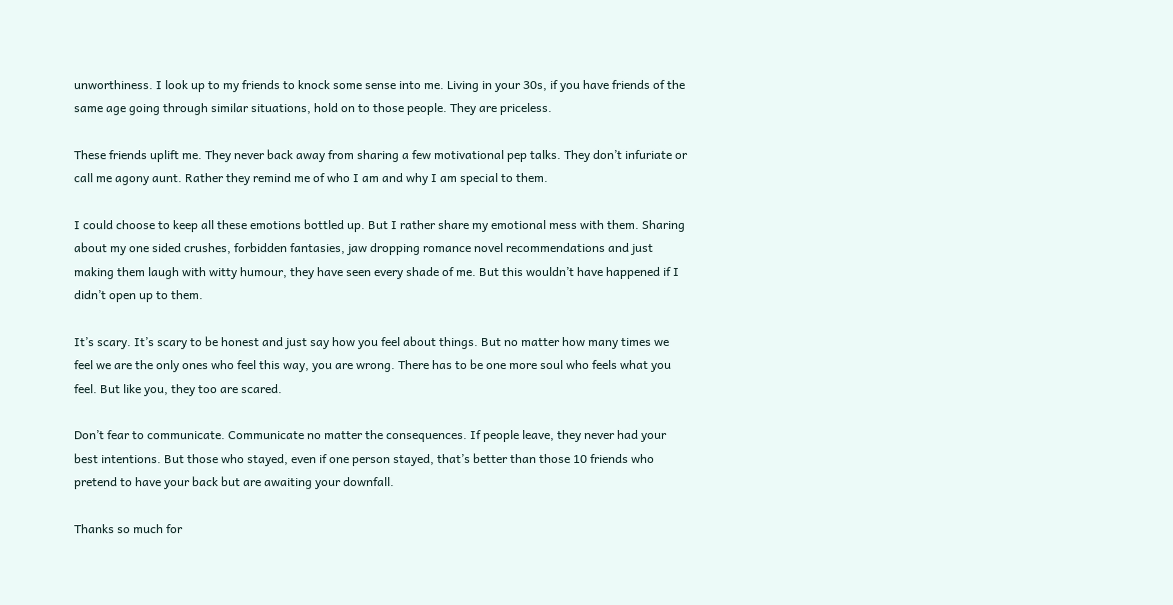unworthiness. I look up to my friends to knock some sense into me. Living in your 30s, if you have friends of the same age going through similar situations, hold on to those people. They are priceless.

These friends uplift me. They never back away from sharing a few motivational pep talks. They don’t infuriate or call me agony aunt. Rather they remind me of who I am and why I am special to them.

I could choose to keep all these emotions bottled up. But I rather share my emotional mess with them. Sharing about my one sided crushes, forbidden fantasies, jaw dropping romance novel recommendations and just making them laugh with witty humour, they have seen every shade of me. But this wouldn’t have happened if I didn’t open up to them.

It’s scary. It’s scary to be honest and just say how you feel about things. But no matter how many times we feel we are the only ones who feel this way, you are wrong. There has to be one more soul who feels what you feel. But like you, they too are scared.

Don’t fear to communicate. Communicate no matter the consequences. If people leave, they never had your best intentions. But those who stayed, even if one person stayed, that’s better than those 10 friends who pretend to have your back but are awaiting your downfall.

Thanks so much for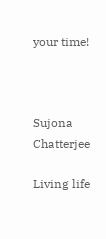your time!



Sujona Chatterjee

Living life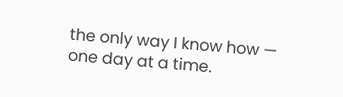the only way I know how — one day at a time.